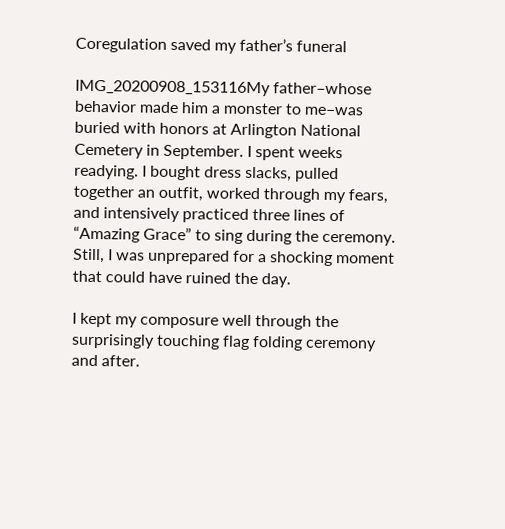Coregulation saved my father’s funeral

IMG_20200908_153116My father–whose behavior made him a monster to me–was buried with honors at Arlington National Cemetery in September. I spent weeks readying. I bought dress slacks, pulled together an outfit, worked through my fears, and intensively practiced three lines of “Amazing Grace” to sing during the ceremony. Still, I was unprepared for a shocking moment that could have ruined the day.

I kept my composure well through the surprisingly touching flag folding ceremony and after.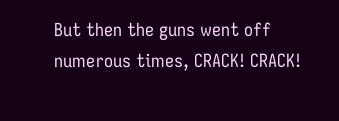But then the guns went off numerous times, CRACK! CRACK!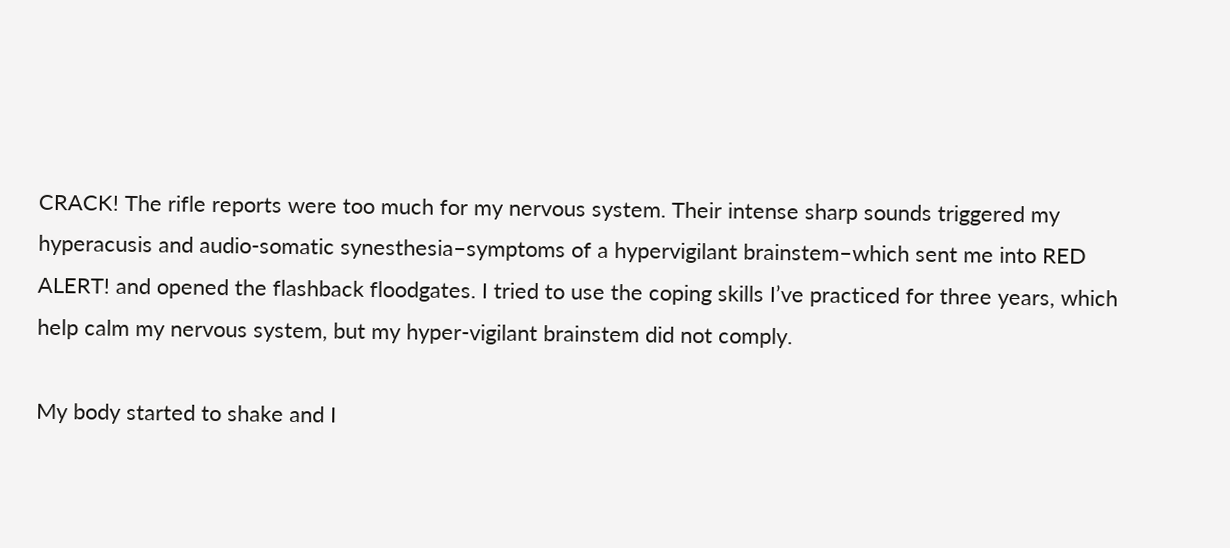CRACK! The rifle reports were too much for my nervous system. Their intense sharp sounds triggered my hyperacusis and audio-somatic synesthesia–symptoms of a hypervigilant brainstem–which sent me into RED ALERT! and opened the flashback floodgates. I tried to use the coping skills I’ve practiced for three years, which help calm my nervous system, but my hyper-vigilant brainstem did not comply.

My body started to shake and I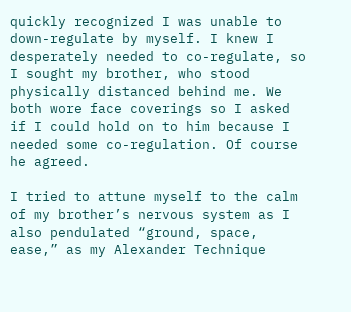quickly recognized I was unable to down-regulate by myself. I knew I desperately needed to co-regulate, so I sought my brother, who stood physically distanced behind me. We both wore face coverings so I asked if I could hold on to him because I needed some co-regulation. Of course he agreed.

I tried to attune myself to the calm of my brother’s nervous system as I also pendulated “ground, space, ease,” as my Alexander Technique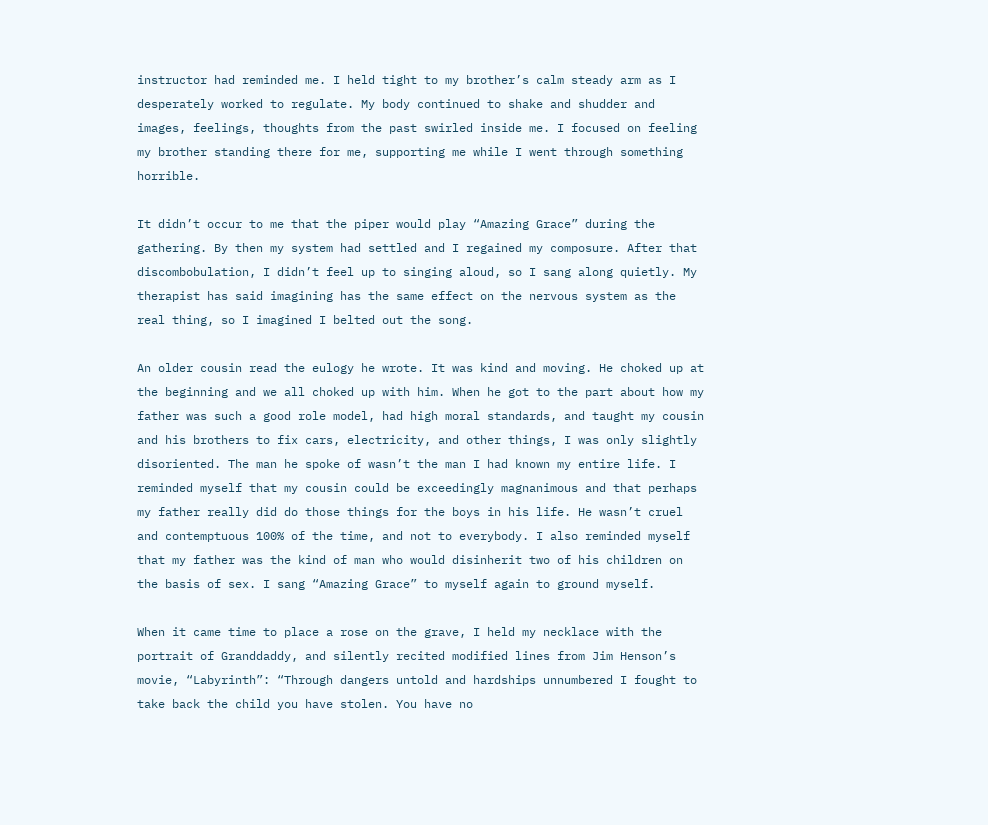instructor had reminded me. I held tight to my brother’s calm steady arm as I desperately worked to regulate. My body continued to shake and shudder and images, feelings, thoughts from the past swirled inside me. I focused on feeling my brother standing there for me, supporting me while I went through something horrible.

It didn’t occur to me that the piper would play “Amazing Grace” during the gathering. By then my system had settled and I regained my composure. After that discombobulation, I didn’t feel up to singing aloud, so I sang along quietly. My therapist has said imagining has the same effect on the nervous system as the real thing, so I imagined I belted out the song.

An older cousin read the eulogy he wrote. It was kind and moving. He choked up at the beginning and we all choked up with him. When he got to the part about how my father was such a good role model, had high moral standards, and taught my cousin and his brothers to fix cars, electricity, and other things, I was only slightly disoriented. The man he spoke of wasn’t the man I had known my entire life. I reminded myself that my cousin could be exceedingly magnanimous and that perhaps my father really did do those things for the boys in his life. He wasn’t cruel and contemptuous 100% of the time, and not to everybody. I also reminded myself that my father was the kind of man who would disinherit two of his children on the basis of sex. I sang “Amazing Grace” to myself again to ground myself.

When it came time to place a rose on the grave, I held my necklace with the portrait of Granddaddy, and silently recited modified lines from Jim Henson’s movie, “Labyrinth”: “Through dangers untold and hardships unnumbered I fought to take back the child you have stolen. You have no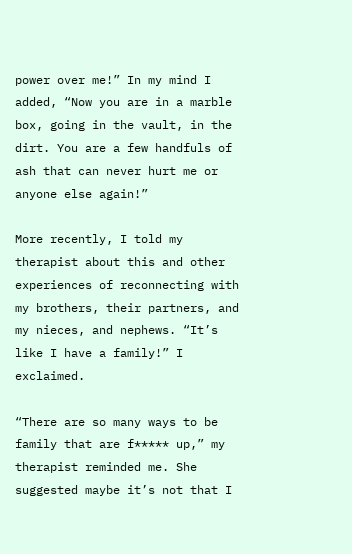power over me!” In my mind I added, “Now you are in a marble box, going in the vault, in the dirt. You are a few handfuls of ash that can never hurt me or anyone else again!”

More recently, I told my therapist about this and other experiences of reconnecting with my brothers, their partners, and my nieces, and nephews. “It’s like I have a family!” I exclaimed.

“There are so many ways to be family that are f***** up,” my therapist reminded me. She suggested maybe it’s not that I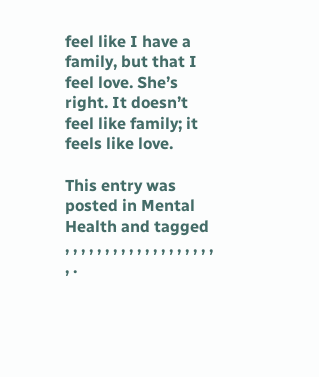feel like I have a family, but that I feel love. She’s right. It doesn’t feel like family; it feels like love.

This entry was posted in Mental Health and tagged , , , , , , , , , , , , , , , , , , , , .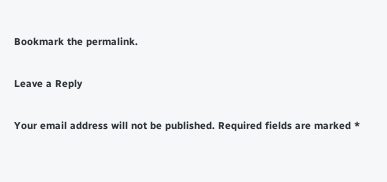Bookmark the permalink.

Leave a Reply

Your email address will not be published. Required fields are marked *